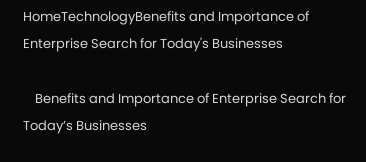HomeTechnologyBenefits and Importance of Enterprise Search for Today's Businesses

    Benefits and Importance of Enterprise Search for Today’s Businesses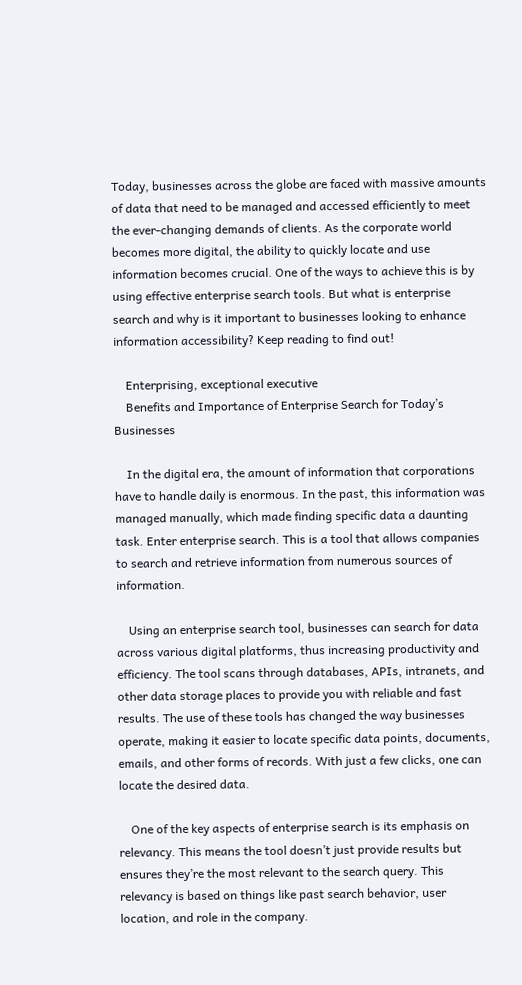Today, businesses across the globe are faced with massive amounts of data that need to be managed and accessed efficiently to meet the ever-changing demands of clients. As the corporate world becomes more digital, the ability to quickly locate and use information becomes crucial. One of the ways to achieve this is by using effective enterprise search tools. But what is enterprise search and why is it important to businesses looking to enhance information accessibility? Keep reading to find out!

    Enterprising, exceptional executive
    Benefits and Importance of Enterprise Search for Today’s Businesses

    In the digital era, the amount of information that corporations have to handle daily is enormous. In the past, this information was managed manually, which made finding specific data a daunting task. Enter enterprise search. This is a tool that allows companies to search and retrieve information from numerous sources of information.

    Using an enterprise search tool, businesses can search for data across various digital platforms, thus increasing productivity and efficiency. The tool scans through databases, APIs, intranets, and other data storage places to provide you with reliable and fast results. The use of these tools has changed the way businesses operate, making it easier to locate specific data points, documents, emails, and other forms of records. With just a few clicks, one can locate the desired data.

    One of the key aspects of enterprise search is its emphasis on relevancy. This means the tool doesn’t just provide results but ensures they’re the most relevant to the search query. This relevancy is based on things like past search behavior, user location, and role in the company.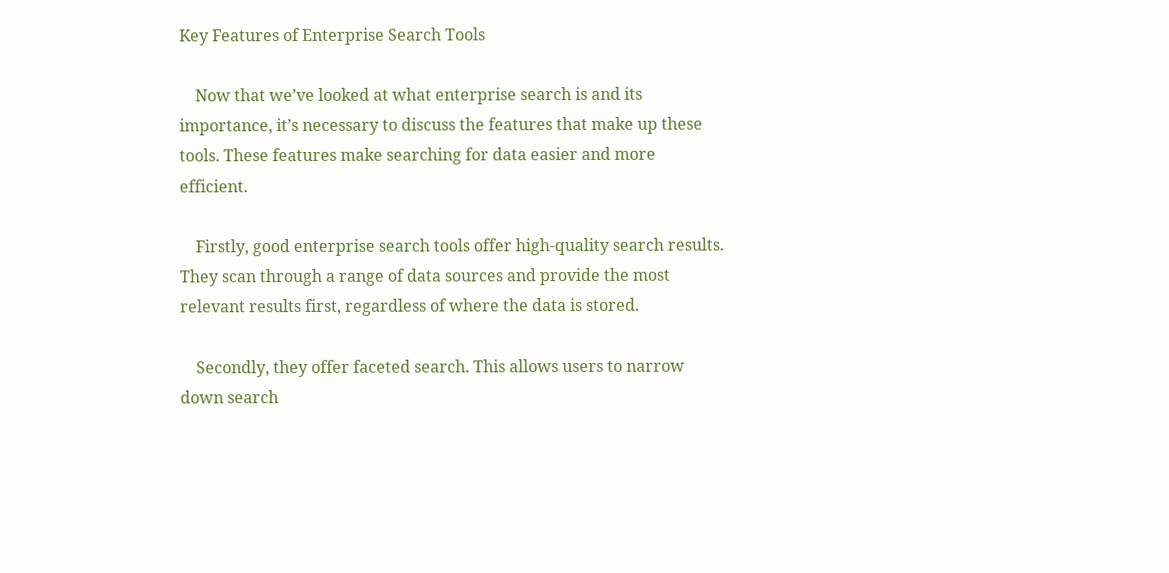Key Features of Enterprise Search Tools

    Now that we’ve looked at what enterprise search is and its importance, it’s necessary to discuss the features that make up these tools. These features make searching for data easier and more efficient.

    Firstly, good enterprise search tools offer high-quality search results. They scan through a range of data sources and provide the most relevant results first, regardless of where the data is stored.

    Secondly, they offer faceted search. This allows users to narrow down search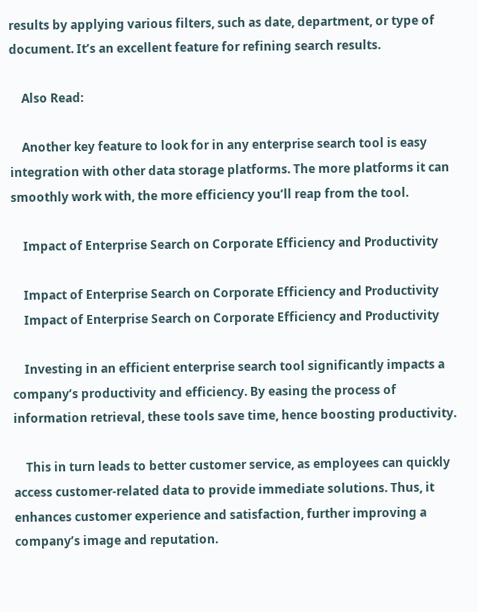results by applying various filters, such as date, department, or type of document. It’s an excellent feature for refining search results.

    Also Read:

    Another key feature to look for in any enterprise search tool is easy integration with other data storage platforms. The more platforms it can smoothly work with, the more efficiency you’ll reap from the tool.

    Impact of Enterprise Search on Corporate Efficiency and Productivity

    Impact of Enterprise Search on Corporate Efficiency and Productivity
    Impact of Enterprise Search on Corporate Efficiency and Productivity

    Investing in an efficient enterprise search tool significantly impacts a company’s productivity and efficiency. By easing the process of information retrieval, these tools save time, hence boosting productivity.

    This in turn leads to better customer service, as employees can quickly access customer-related data to provide immediate solutions. Thus, it enhances customer experience and satisfaction, further improving a company’s image and reputation.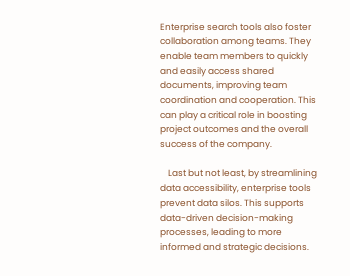Enterprise search tools also foster collaboration among teams. They enable team members to quickly and easily access shared documents, improving team coordination and cooperation. This can play a critical role in boosting project outcomes and the overall success of the company.

    Last but not least, by streamlining data accessibility, enterprise tools prevent data silos. This supports data-driven decision-making processes, leading to more informed and strategic decisions.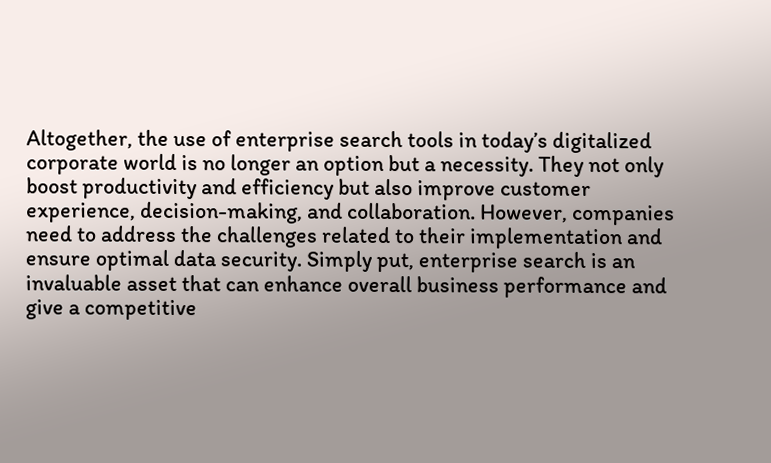Altogether, the use of enterprise search tools in today’s digitalized corporate world is no longer an option but a necessity. They not only boost productivity and efficiency but also improve customer experience, decision-making, and collaboration. However, companies need to address the challenges related to their implementation and ensure optimal data security. Simply put, enterprise search is an invaluable asset that can enhance overall business performance and give a competitive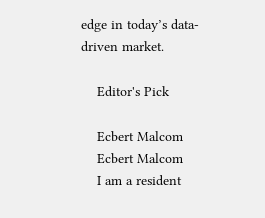edge in today’s data-driven market.

    Editor's Pick

    Ecbert Malcom
    Ecbert Malcom
    I am a resident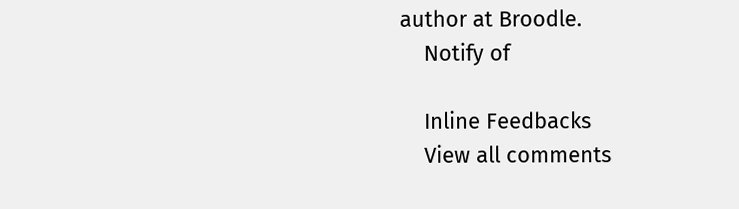author at Broodle.
    Notify of

    Inline Feedbacks
    View all comments